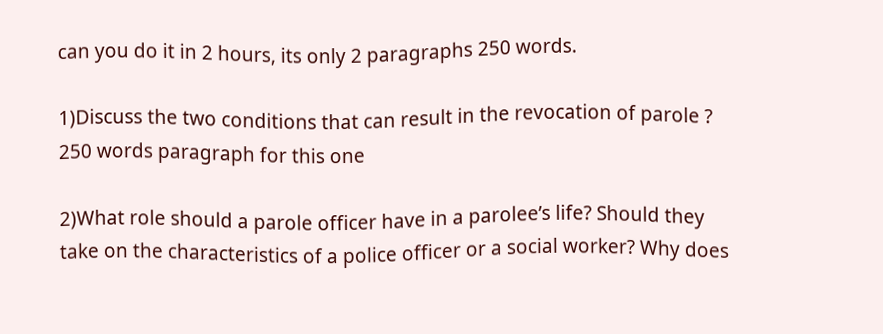can you do it in 2 hours, its only 2 paragraphs 250 words.

1)Discuss the two conditions that can result in the revocation of parole ? 250 words paragraph for this one

2)What role should a parole officer have in a parolee’s life? Should they take on the characteristics of a police officer or a social worker? Why does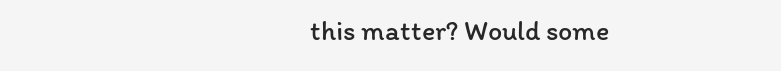this matter? Would some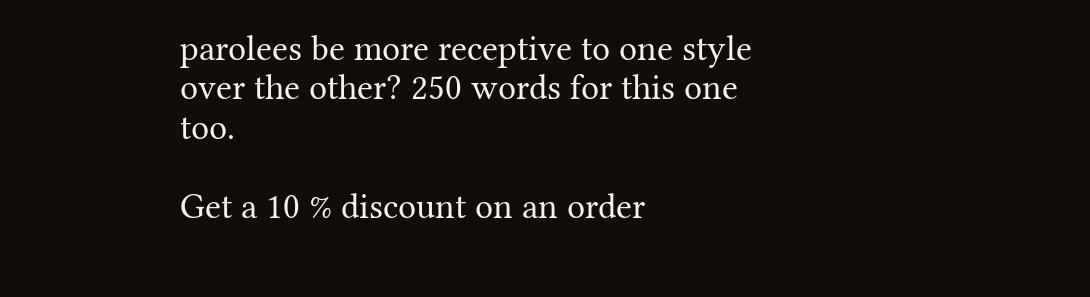parolees be more receptive to one style over the other? 250 words for this one too.

Get a 10 % discount on an order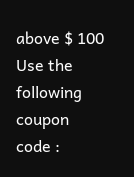above $ 100
Use the following coupon code :